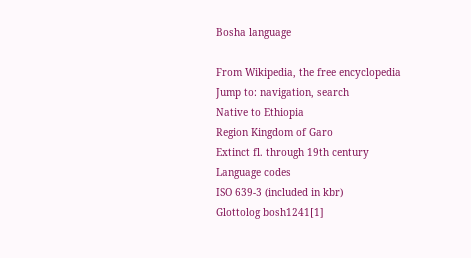Bosha language

From Wikipedia, the free encyclopedia
Jump to: navigation, search
Native to Ethiopia
Region Kingdom of Garo
Extinct fl. through 19th century
Language codes
ISO 639-3 (included in kbr)
Glottolog bosh1241[1]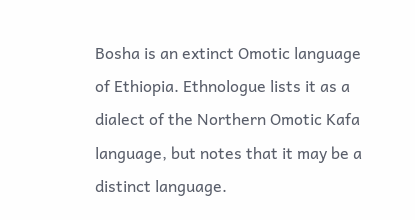Bosha is an extinct Omotic language of Ethiopia. Ethnologue lists it as a dialect of the Northern Omotic Kafa language, but notes that it may be a distinct language.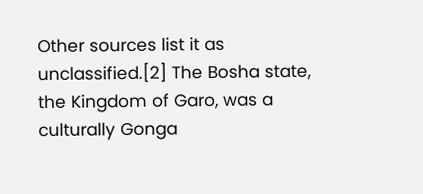Other sources list it as unclassified.[2] The Bosha state, the Kingdom of Garo, was a culturally Gonga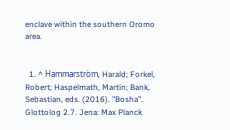enclave within the southern Oromo area.


  1. ^ Hammarström, Harald; Forkel, Robert; Haspelmath, Martin; Bank, Sebastian, eds. (2016). "Bosha". Glottolog 2.7. Jena: Max Planck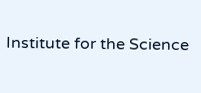Institute for the Science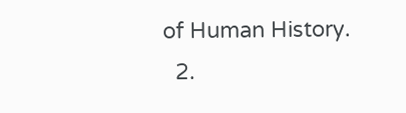of Human History.
  2.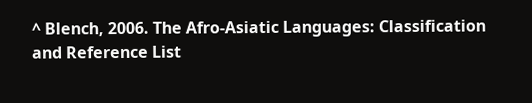^ Blench, 2006. The Afro-Asiatic Languages: Classification and Reference List